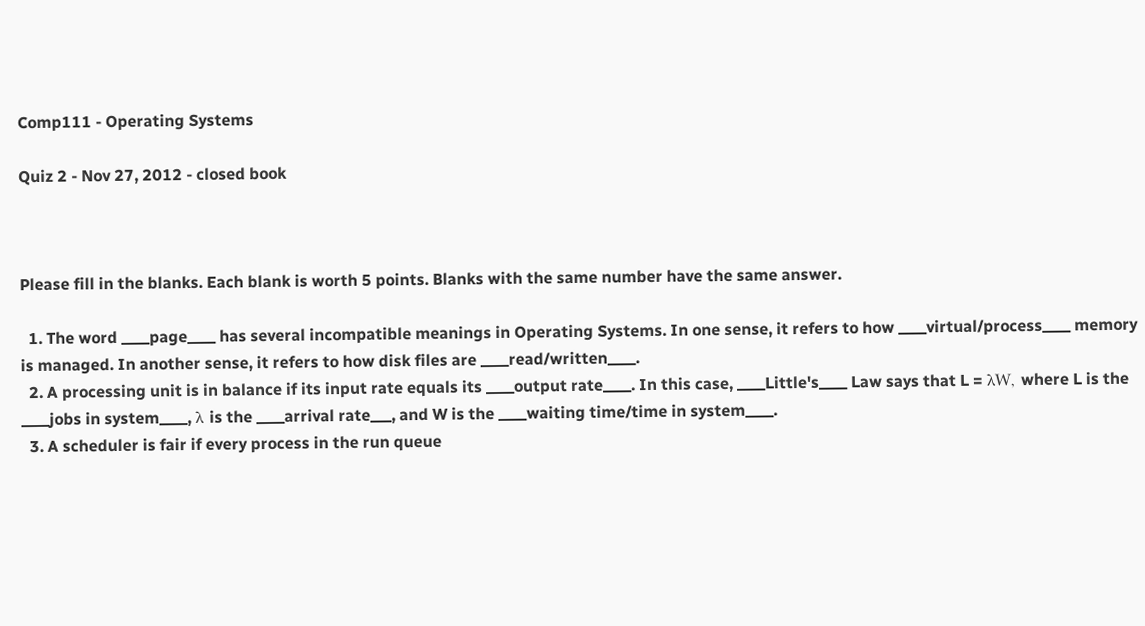Comp111 - Operating Systems

Quiz 2 - Nov 27, 2012 - closed book



Please fill in the blanks. Each blank is worth 5 points. Blanks with the same number have the same answer.

  1. The word ____page____ has several incompatible meanings in Operating Systems. In one sense, it refers to how ____virtual/process____ memory is managed. In another sense, it refers to how disk files are ____read/written____.
  2. A processing unit is in balance if its input rate equals its ____output rate____. In this case, ____Little's____ Law says that L = λW, where L is the ____jobs in system____, λ is the ____arrival rate___, and W is the ____waiting time/time in system____.
  3. A scheduler is fair if every process in the run queue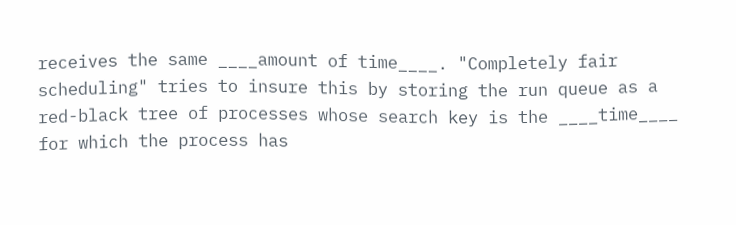receives the same ____amount of time____. "Completely fair scheduling" tries to insure this by storing the run queue as a red-black tree of processes whose search key is the ____time____ for which the process has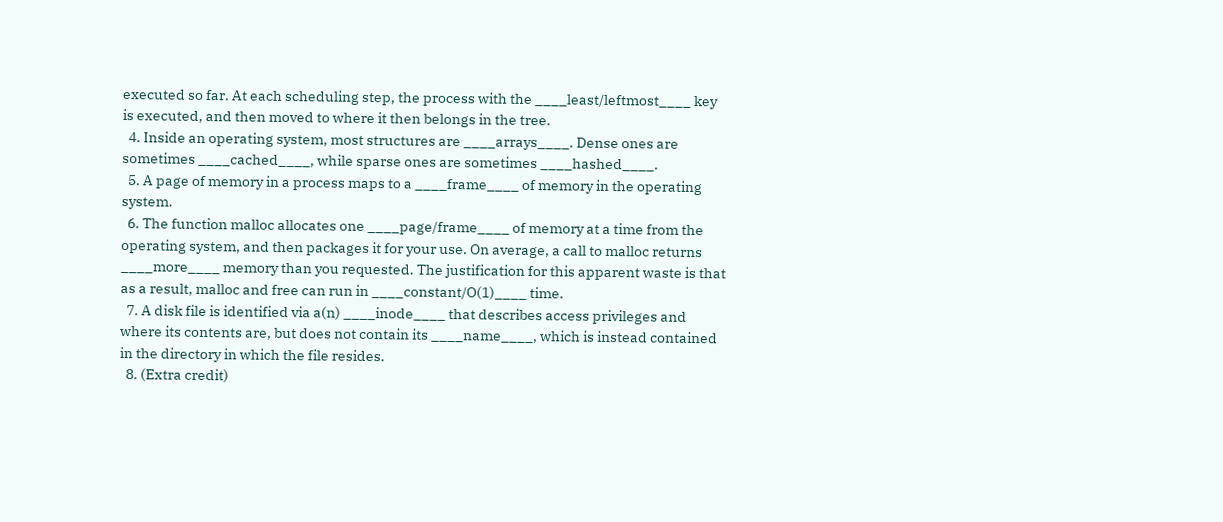executed so far. At each scheduling step, the process with the ____least/leftmost____ key is executed, and then moved to where it then belongs in the tree.
  4. Inside an operating system, most structures are ____arrays____. Dense ones are sometimes ____cached____, while sparse ones are sometimes ____hashed____.
  5. A page of memory in a process maps to a ____frame____ of memory in the operating system.
  6. The function malloc allocates one ____page/frame____ of memory at a time from the operating system, and then packages it for your use. On average, a call to malloc returns ____more____ memory than you requested. The justification for this apparent waste is that as a result, malloc and free can run in ____constant/O(1)____ time.
  7. A disk file is identified via a(n) ____inode____ that describes access privileges and where its contents are, but does not contain its ____name____, which is instead contained in the directory in which the file resides.
  8. (Extra credit)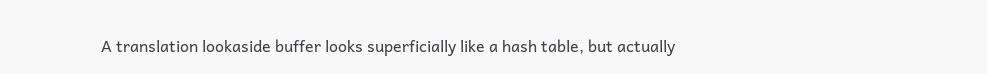A translation lookaside buffer looks superficially like a hash table, but actually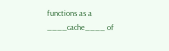functions as a ____cache____ of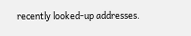recently looked-up addresses.